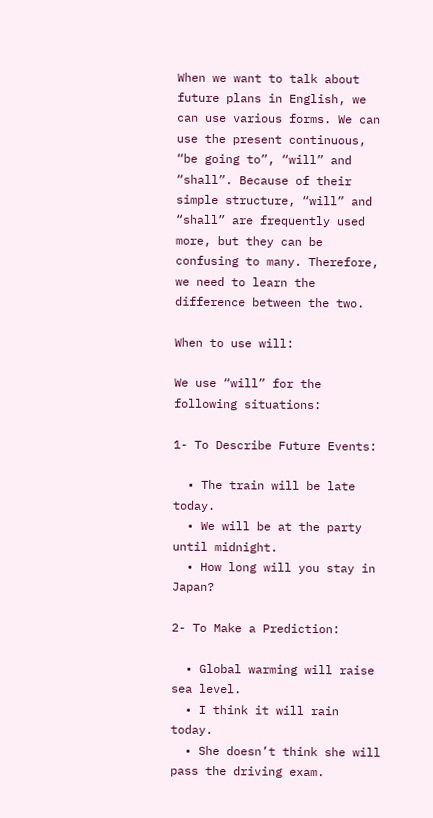When we want to talk about future plans in English, we can use various forms. We can use the present continuous, “be going to”, “will” and “shall”. Because of their simple structure, “will” and “shall” are frequently used more, but they can be confusing to many. Therefore, we need to learn the difference between the two.

When to use will:

We use “will” for the following situations:

1- To Describe Future Events:

  • The train will be late today.
  • We will be at the party until midnight.
  • How long will you stay in Japan?

2- To Make a Prediction:

  • Global warming will raise sea level.
  • I think it will rain today.
  • She doesn’t think she will pass the driving exam.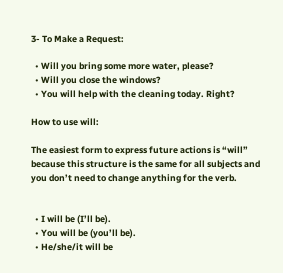3- To Make a Request:

  • Will you bring some more water, please?
  • Will you close the windows?
  • You will help with the cleaning today. Right?

How to use will:

The easiest form to express future actions is “will” because this structure is the same for all subjects and you don’t need to change anything for the verb.


  • I will be (I’ll be).
  • You will be (you’ll be).
  • He/she/it will be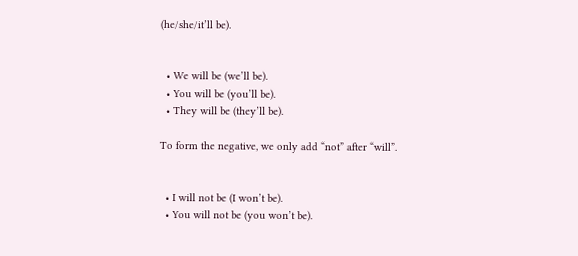(he/she/it’ll be).


  • We will be (we’ll be).
  • You will be (you’ll be).
  • They will be (they’ll be).

To form the negative, we only add “not” after “will”.


  • I will not be (I won’t be).
  • You will not be (you won’t be).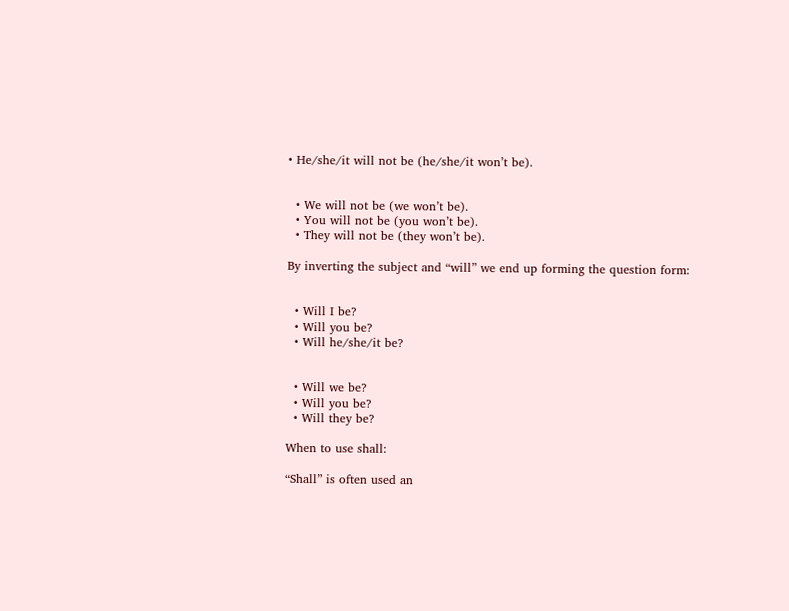• He/she/it will not be (he/she/it won’t be).


  • We will not be (we won’t be).
  • You will not be (you won’t be).
  • They will not be (they won’t be).

By inverting the subject and “will” we end up forming the question form:


  • Will I be?
  • Will you be?
  • Will he/she/it be?


  • Will we be?
  • Will you be?
  • Will they be?

When to use shall:

“Shall” is often used an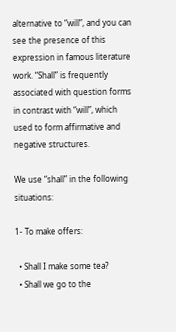alternative to “will”, and you can see the presence of this expression in famous literature work. “Shall” is frequently associated with question forms in contrast with “will”, which used to form affirmative and negative structures.

We use “shall” in the following situations:

1- To make offers:

  • Shall I make some tea?
  • Shall we go to the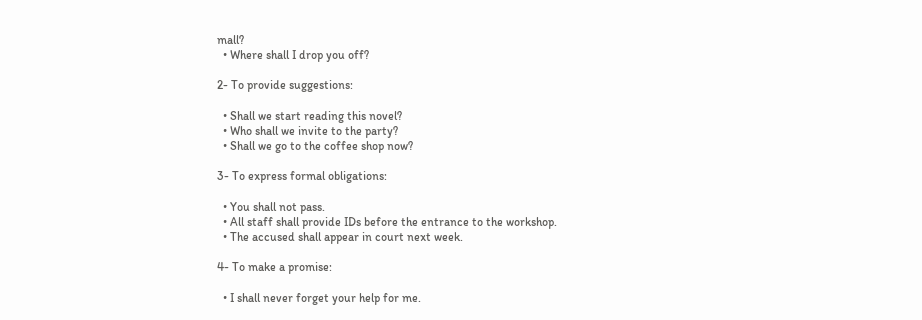mall?
  • Where shall I drop you off?

2- To provide suggestions:

  • Shall we start reading this novel?
  • Who shall we invite to the party?
  • Shall we go to the coffee shop now?

3- To express formal obligations:

  • You shall not pass.
  • All staff shall provide IDs before the entrance to the workshop.
  • The accused shall appear in court next week.

4- To make a promise:

  • I shall never forget your help for me.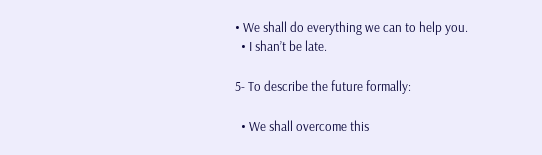• We shall do everything we can to help you.
  • I shan’t be late.

5- To describe the future formally:

  • We shall overcome this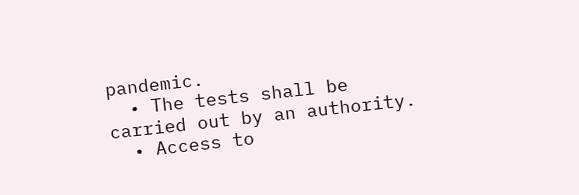pandemic.
  • The tests shall be carried out by an authority.
  • Access to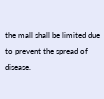the mall shall be limited due to prevent the spread of disease.